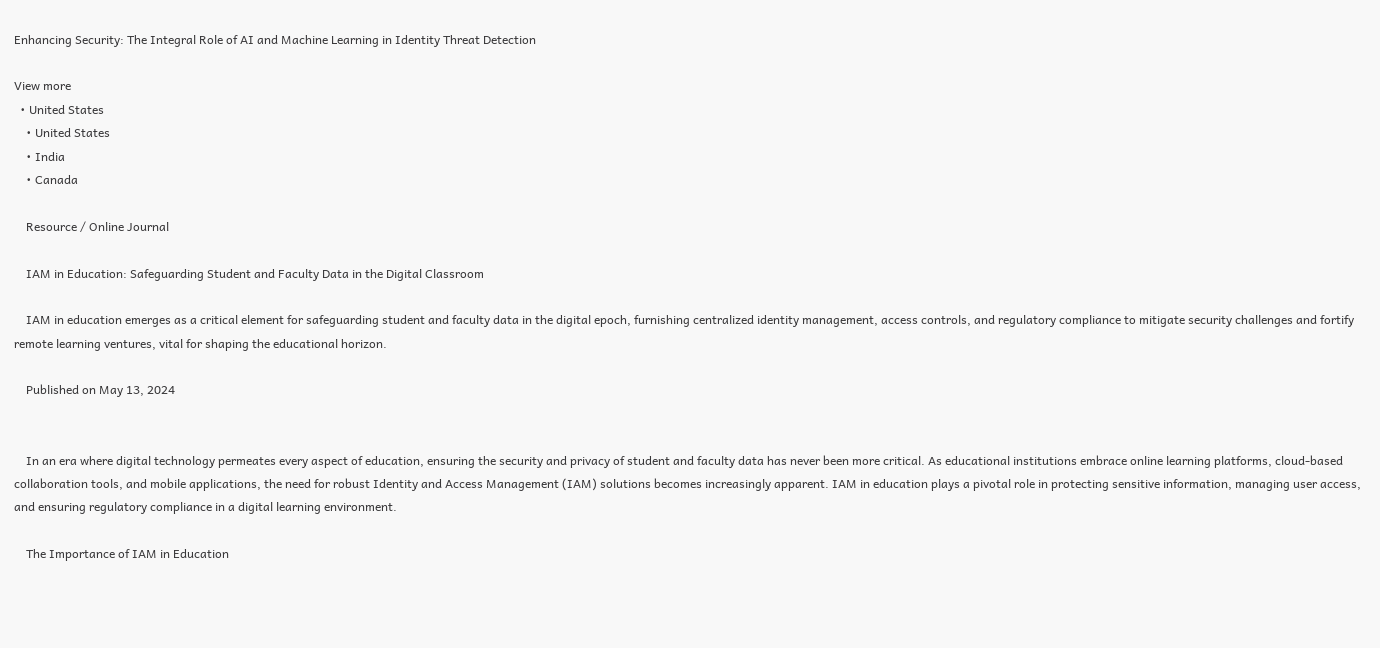Enhancing Security: The Integral Role of AI and Machine Learning in Identity Threat Detection

View more
  • United States
    • United States
    • India
    • Canada

    Resource / Online Journal

    IAM in Education: Safeguarding Student and Faculty Data in the Digital Classroom

    IAM in education emerges as a critical element for safeguarding student and faculty data in the digital epoch, furnishing centralized identity management, access controls, and regulatory compliance to mitigate security challenges and fortify remote learning ventures, vital for shaping the educational horizon.

    Published on May 13, 2024


    In an era where digital technology permeates every aspect of education, ensuring the security and privacy of student and faculty data has never been more critical. As educational institutions embrace online learning platforms, cloud-based collaboration tools, and mobile applications, the need for robust Identity and Access Management (IAM) solutions becomes increasingly apparent. IAM in education plays a pivotal role in protecting sensitive information, managing user access, and ensuring regulatory compliance in a digital learning environment.

    The Importance of IAM in Education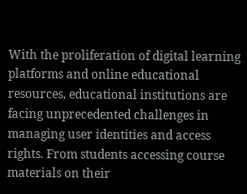With the proliferation of digital learning platforms and online educational resources, educational institutions are facing unprecedented challenges in managing user identities and access rights. From students accessing course materials on their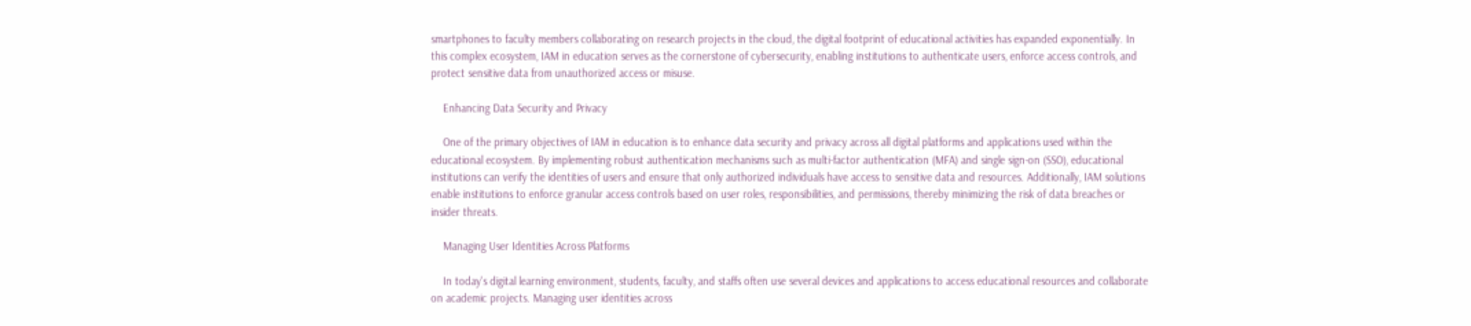smartphones to faculty members collaborating on research projects in the cloud, the digital footprint of educational activities has expanded exponentially. In this complex ecosystem, IAM in education serves as the cornerstone of cybersecurity, enabling institutions to authenticate users, enforce access controls, and protect sensitive data from unauthorized access or misuse.

    Enhancing Data Security and Privacy

    One of the primary objectives of IAM in education is to enhance data security and privacy across all digital platforms and applications used within the educational ecosystem. By implementing robust authentication mechanisms such as multi-factor authentication (MFA) and single sign-on (SSO), educational institutions can verify the identities of users and ensure that only authorized individuals have access to sensitive data and resources. Additionally, IAM solutions enable institutions to enforce granular access controls based on user roles, responsibilities, and permissions, thereby minimizing the risk of data breaches or insider threats.

    Managing User Identities Across Platforms

    In today's digital learning environment, students, faculty, and staffs often use several devices and applications to access educational resources and collaborate on academic projects. Managing user identities across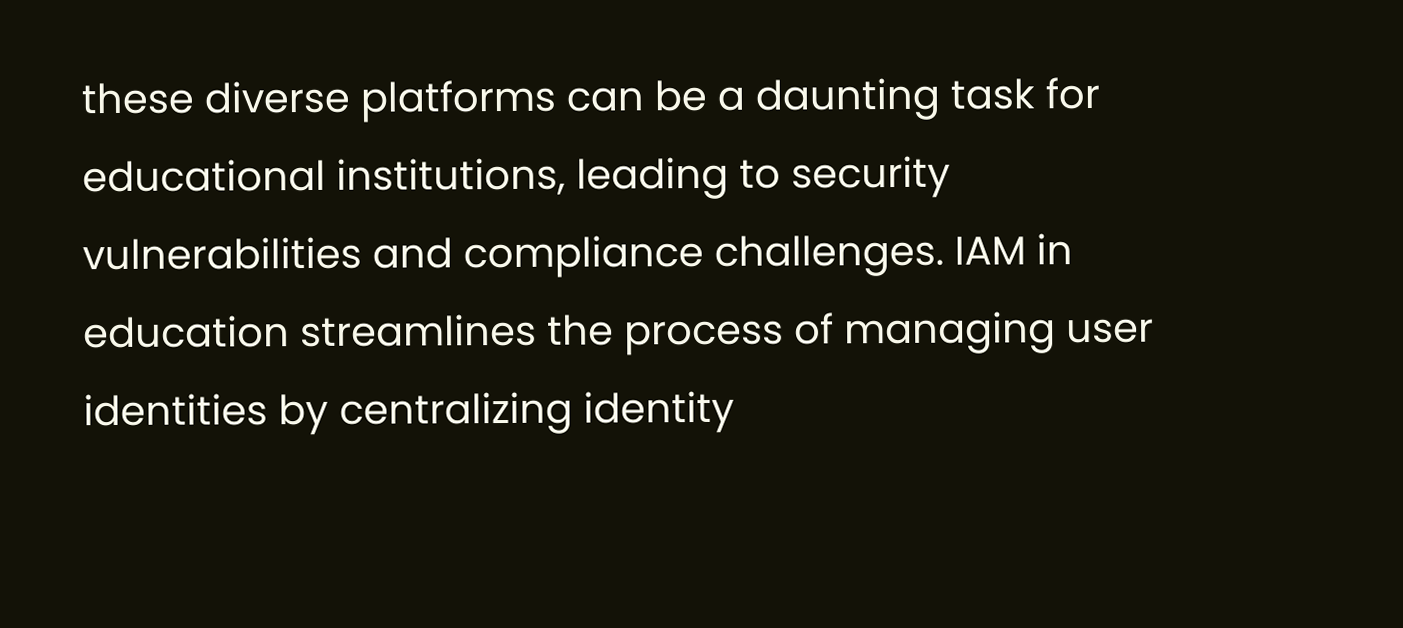these diverse platforms can be a daunting task for educational institutions, leading to security vulnerabilities and compliance challenges. IAM in education streamlines the process of managing user identities by centralizing identity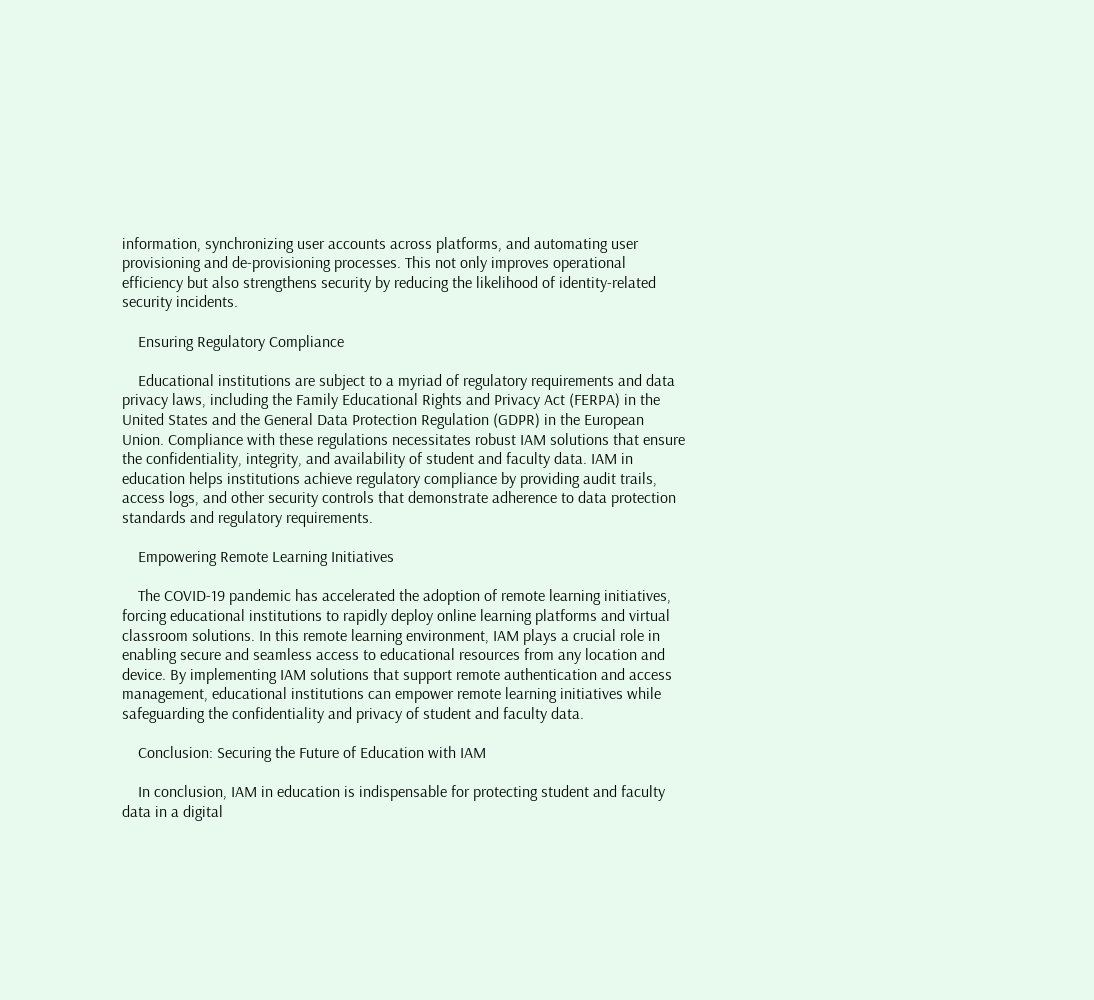information, synchronizing user accounts across platforms, and automating user provisioning and de-provisioning processes. This not only improves operational efficiency but also strengthens security by reducing the likelihood of identity-related security incidents.

    Ensuring Regulatory Compliance

    Educational institutions are subject to a myriad of regulatory requirements and data privacy laws, including the Family Educational Rights and Privacy Act (FERPA) in the United States and the General Data Protection Regulation (GDPR) in the European Union. Compliance with these regulations necessitates robust IAM solutions that ensure the confidentiality, integrity, and availability of student and faculty data. IAM in education helps institutions achieve regulatory compliance by providing audit trails, access logs, and other security controls that demonstrate adherence to data protection standards and regulatory requirements.

    Empowering Remote Learning Initiatives

    The COVID-19 pandemic has accelerated the adoption of remote learning initiatives, forcing educational institutions to rapidly deploy online learning platforms and virtual classroom solutions. In this remote learning environment, IAM plays a crucial role in enabling secure and seamless access to educational resources from any location and device. By implementing IAM solutions that support remote authentication and access management, educational institutions can empower remote learning initiatives while safeguarding the confidentiality and privacy of student and faculty data.

    Conclusion: Securing the Future of Education with IAM

    In conclusion, IAM in education is indispensable for protecting student and faculty data in a digital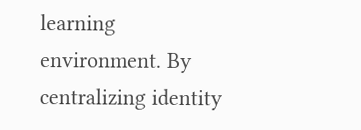learning environment. By centralizing identity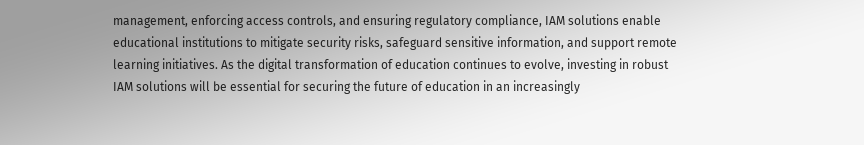management, enforcing access controls, and ensuring regulatory compliance, IAM solutions enable educational institutions to mitigate security risks, safeguard sensitive information, and support remote learning initiatives. As the digital transformation of education continues to evolve, investing in robust IAM solutions will be essential for securing the future of education in an increasingly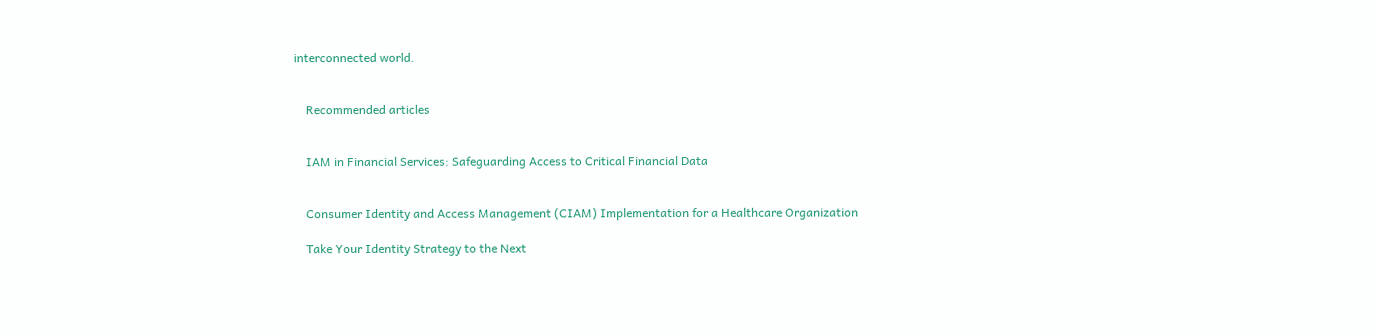interconnected world.


    Recommended articles


    IAM in Financial Services: Safeguarding Access to Critical Financial Data


    Consumer Identity and Access Management (CIAM) Implementation for a Healthcare Organization

    Take Your Identity Strategy to the Next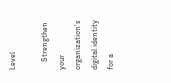Level

    Strengthen your organization's digital identity for a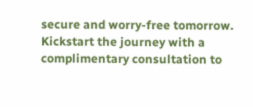secure and worry-free tomorrow. Kickstart the journey with a complimentary consultation to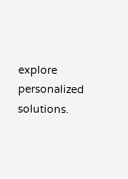explore personalized solutions.